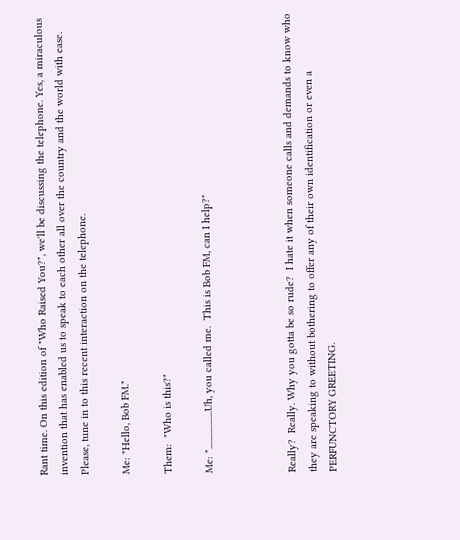Rant time. On this edition of "Who Raised You?", we'll be discussing the telephone. Yes, a miraculous invention that has enabled us to speak to each other all over the country and the world with ease.  Please, tune in to this recent interaction on the telephone.

Me: "Hello, Bob FM."

Them:  "Who is this?"

Me: "...................Uh, you called me.  This is Bob FM, can I help?"



Really?  Really. Why you gotta be so rude?  I hate it when someone calls and demands to know who they are speaking to without bothering to offer any of their own identification or even a PERFUNCTORY GREETING.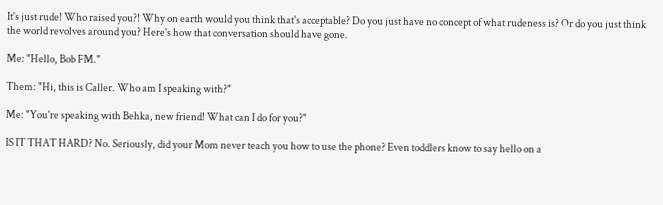It's just rude! Who raised you?! Why on earth would you think that's acceptable? Do you just have no concept of what rudeness is? Or do you just think the world revolves around you? Here's how that conversation should have gone.

Me: "Hello, Bob FM."

Them: "Hi, this is Caller. Who am I speaking with?"

Me: "You're speaking with Behka, new friend! What can I do for you?"

IS IT THAT HARD? No. Seriously, did your Mom never teach you how to use the phone? Even toddlers know to say hello on a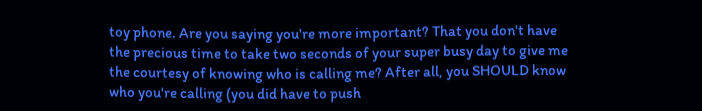toy phone. Are you saying you're more important? That you don't have the precious time to take two seconds of your super busy day to give me the courtesy of knowing who is calling me? After all, you SHOULD know who you're calling (you did have to push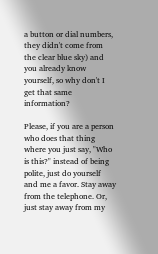a button or dial numbers, they didn't come from the clear blue sky) and you already know yourself, so why don't I get that same information?

Please, if you are a person who does that thing where you just say, "Who is this?" instead of being polite, just do yourself and me a favor. Stay away from the telephone. Or, just stay away from my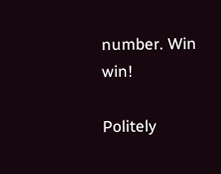number. Win win!

Politely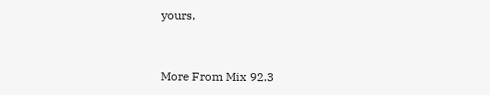yours,


More From Mix 92.3